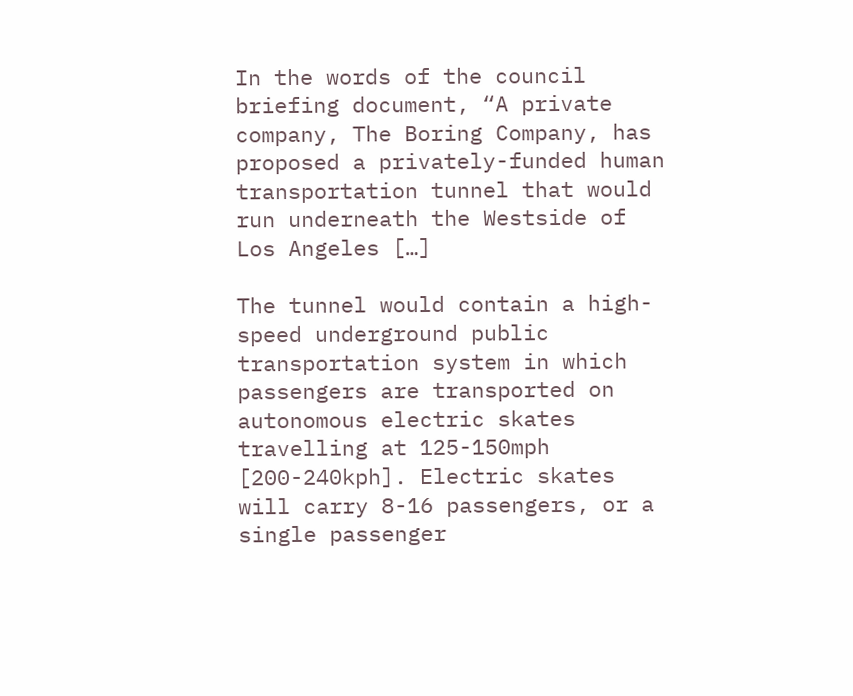In the words of the council briefing document, “A private company, The Boring Company, has proposed a privately-funded human transportation tunnel that would run underneath the Westside of Los Angeles […]

The tunnel would contain a high-speed underground public transportation system in which passengers are transported on autonomous electric skates travelling at 125-150mph [200-240kph]. Electric skates will carry 8-16 passengers, or a single passenger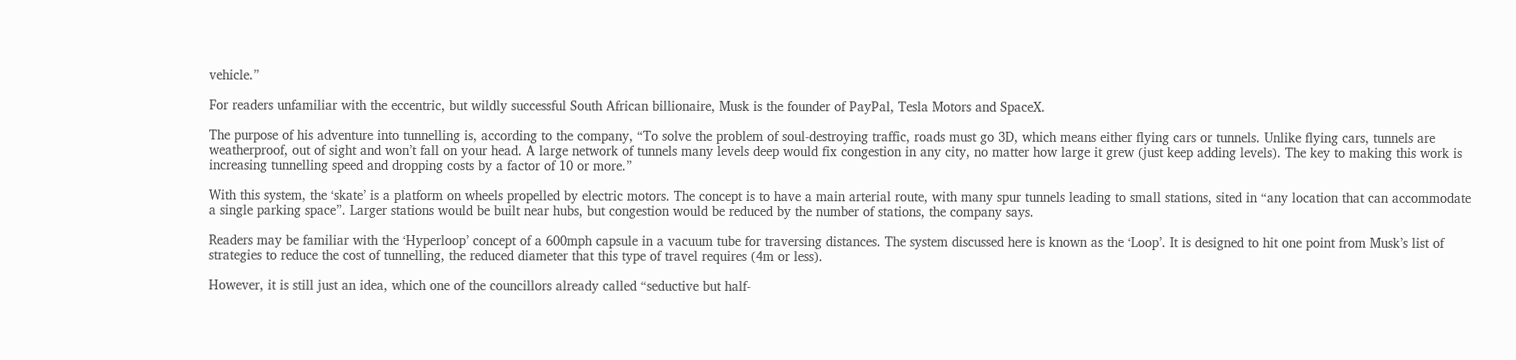vehicle.”

For readers unfamiliar with the eccentric, but wildly successful South African billionaire, Musk is the founder of PayPal, Tesla Motors and SpaceX.

The purpose of his adventure into tunnelling is, according to the company, “To solve the problem of soul-destroying traffic, roads must go 3D, which means either flying cars or tunnels. Unlike flying cars, tunnels are weatherproof, out of sight and won’t fall on your head. A large network of tunnels many levels deep would fix congestion in any city, no matter how large it grew (just keep adding levels). The key to making this work is increasing tunnelling speed and dropping costs by a factor of 10 or more.”

With this system, the ‘skate’ is a platform on wheels propelled by electric motors. The concept is to have a main arterial route, with many spur tunnels leading to small stations, sited in “any location that can accommodate a single parking space”. Larger stations would be built near hubs, but congestion would be reduced by the number of stations, the company says.

Readers may be familiar with the ‘Hyperloop’ concept of a 600mph capsule in a vacuum tube for traversing distances. The system discussed here is known as the ‘Loop’. It is designed to hit one point from Musk’s list of strategies to reduce the cost of tunnelling, the reduced diameter that this type of travel requires (4m or less).

However, it is still just an idea, which one of the councillors already called “seductive but half-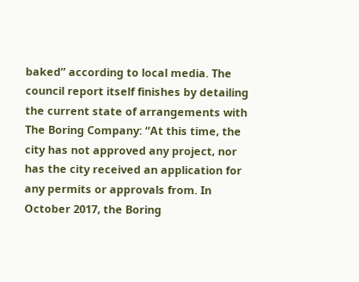baked” according to local media. The council report itself finishes by detailing the current state of arrangements with The Boring Company: “At this time, the city has not approved any project, nor has the city received an application for any permits or approvals from. In October 2017, the Boring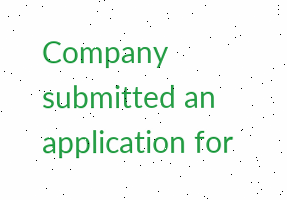Company submitted an application for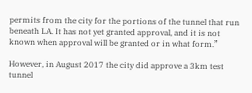permits from the city for the portions of the tunnel that run beneath LA. It has not yet granted approval, and it is not known when approval will be granted or in what form.”

However, in August 2017 the city did approve a 3km test tunnel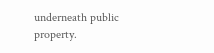underneath public property.